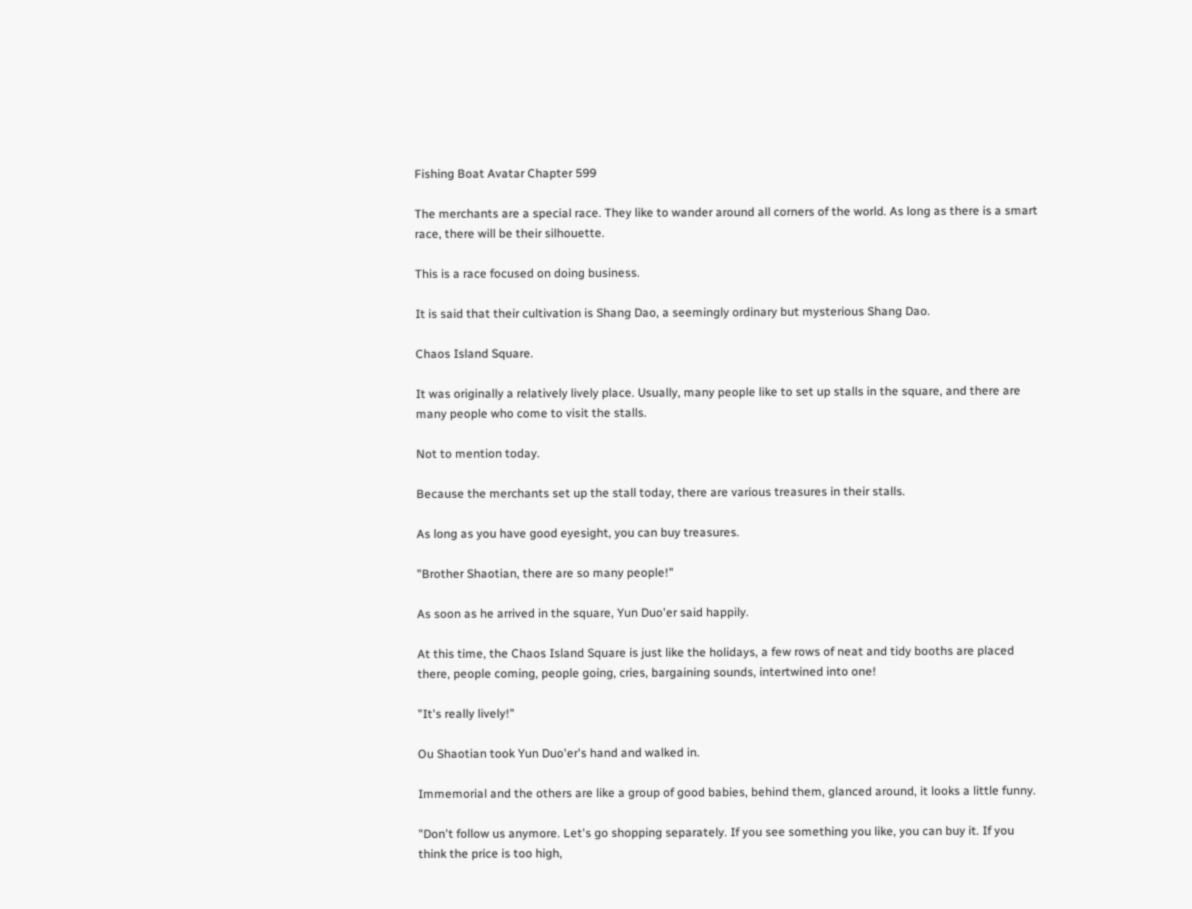Fishing Boat Avatar Chapter 599

The merchants are a special race. They like to wander around all corners of the world. As long as there is a smart race, there will be their silhouette.

This is a race focused on doing business.

It is said that their cultivation is Shang Dao, a seemingly ordinary but mysterious Shang Dao.

Chaos Island Square.

It was originally a relatively lively place. Usually, many people like to set up stalls in the square, and there are many people who come to visit the stalls.

Not to mention today.

Because the merchants set up the stall today, there are various treasures in their stalls.

As long as you have good eyesight, you can buy treasures.

"Brother Shaotian, there are so many people!"

As soon as he arrived in the square, Yun Duo'er said happily.

At this time, the Chaos Island Square is just like the holidays, a few rows of neat and tidy booths are placed there, people coming, people going, cries, bargaining sounds, intertwined into one!

"It's really lively!"

Ou Shaotian took Yun Duo'er's hand and walked in.

Immemorial and the others are like a group of good babies, behind them, glanced around, it looks a little funny.

"Don't follow us anymore. Let's go shopping separately. If you see something you like, you can buy it. If you think the price is too high,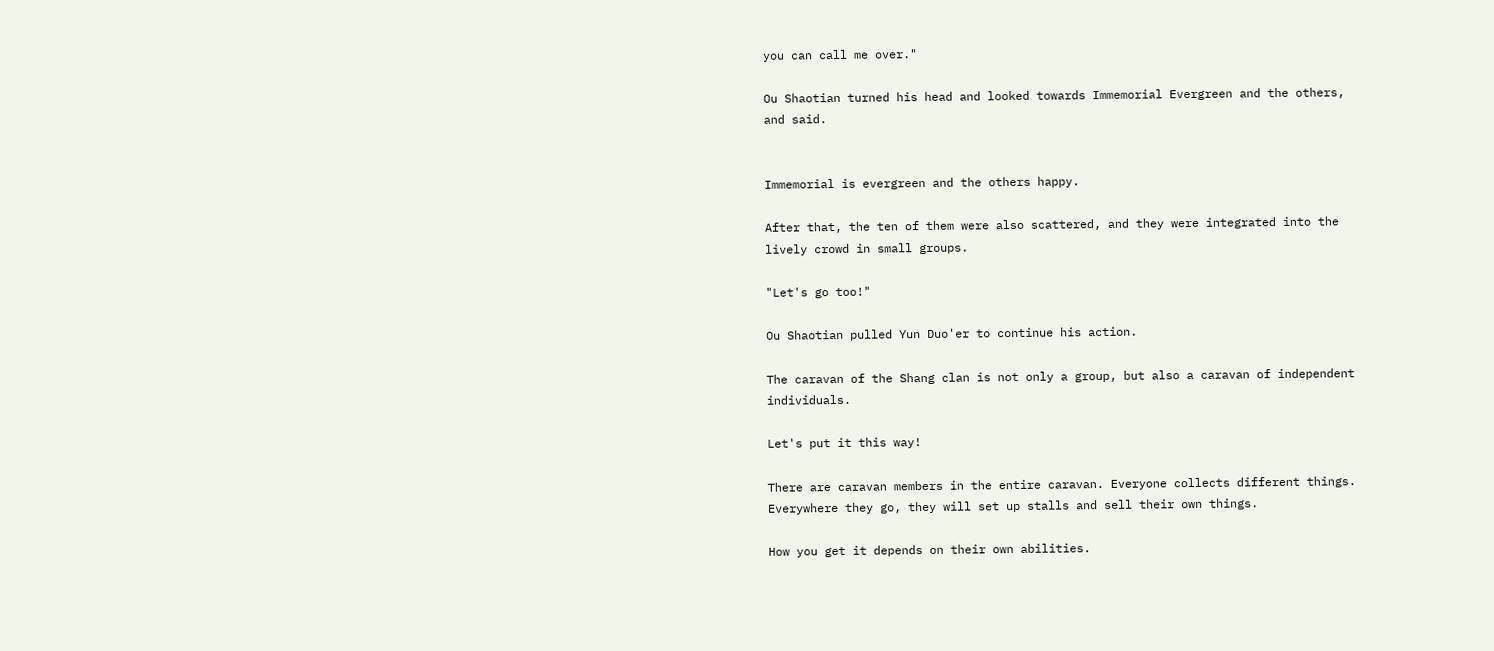you can call me over."

Ou Shaotian turned his head and looked towards Immemorial Evergreen and the others, and said.


Immemorial is evergreen and the others happy.

After that, the ten of them were also scattered, and they were integrated into the lively crowd in small groups.

"Let's go too!"

Ou Shaotian pulled Yun Duo'er to continue his action.

The caravan of the Shang clan is not only a group, but also a caravan of independent individuals.

Let's put it this way!

There are caravan members in the entire caravan. Everyone collects different things. Everywhere they go, they will set up stalls and sell their own things.

How you get it depends on their own abilities.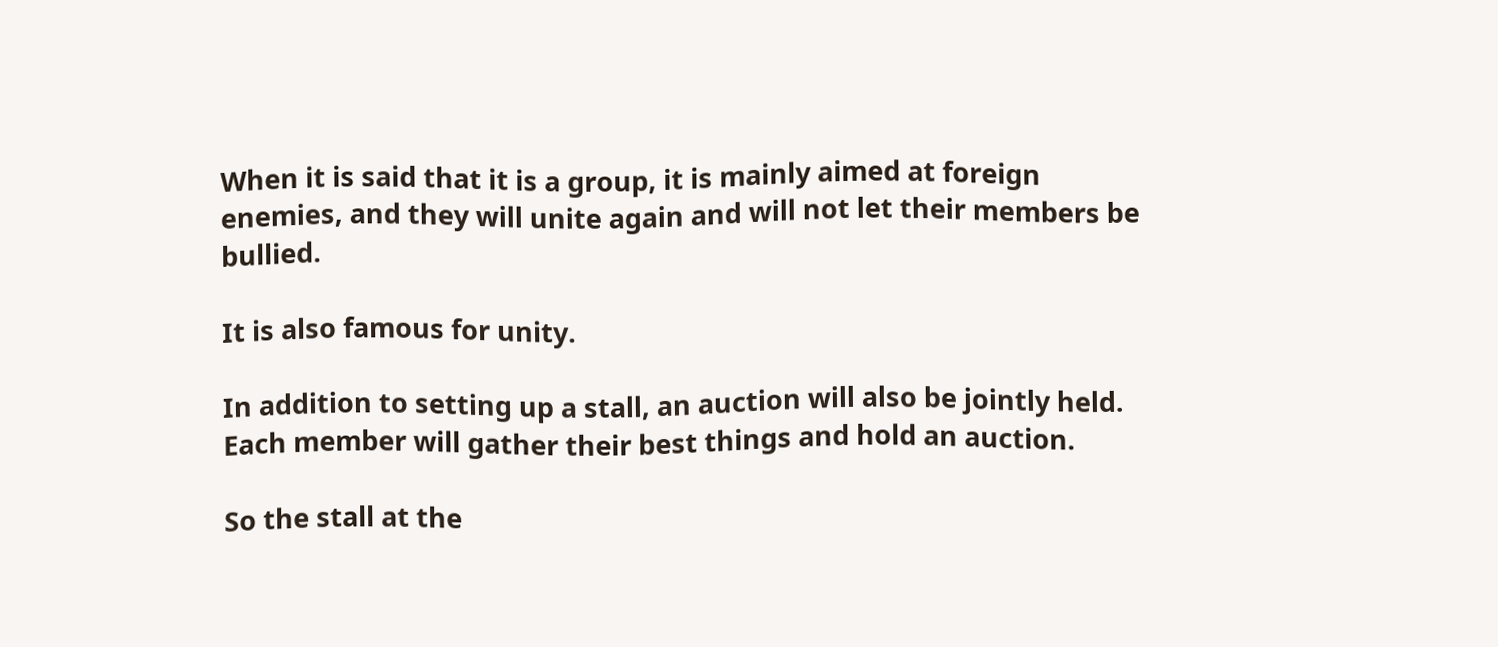When it is said that it is a group, it is mainly aimed at foreign enemies, and they will unite again and will not let their members be bullied.

It is also famous for unity.

In addition to setting up a stall, an auction will also be jointly held. Each member will gather their best things and hold an auction.

So the stall at the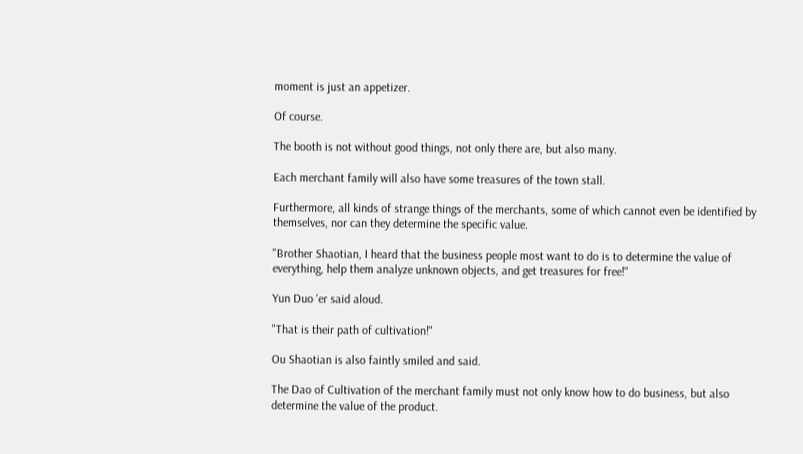moment is just an appetizer.

Of course.

The booth is not without good things, not only there are, but also many.

Each merchant family will also have some treasures of the town stall.

Furthermore, all kinds of strange things of the merchants, some of which cannot even be identified by themselves, nor can they determine the specific value.

"Brother Shaotian, I heard that the business people most want to do is to determine the value of everything, help them analyze unknown objects, and get treasures for free!"

Yun Duo 'er said aloud.

"That is their path of cultivation!"

Ou Shaotian is also faintly smiled and said.

The Dao of Cultivation of the merchant family must not only know how to do business, but also determine the value of the product.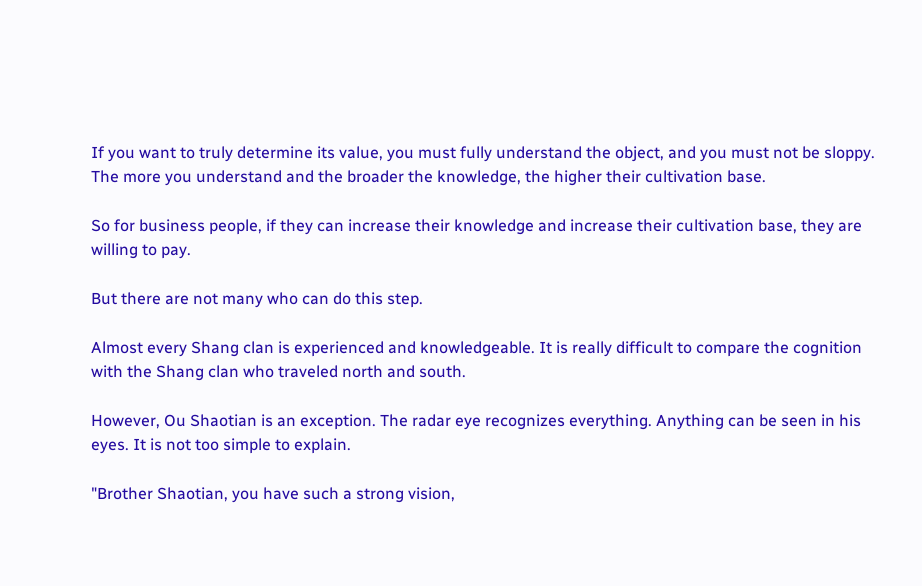If you want to truly determine its value, you must fully understand the object, and you must not be sloppy. The more you understand and the broader the knowledge, the higher their cultivation base.

So for business people, if they can increase their knowledge and increase their cultivation base, they are willing to pay.

But there are not many who can do this step.

Almost every Shang clan is experienced and knowledgeable. It is really difficult to compare the cognition with the Shang clan who traveled north and south.

However, Ou Shaotian is an exception. The radar eye recognizes everything. Anything can be seen in his eyes. It is not too simple to explain.

"Brother Shaotian, you have such a strong vision,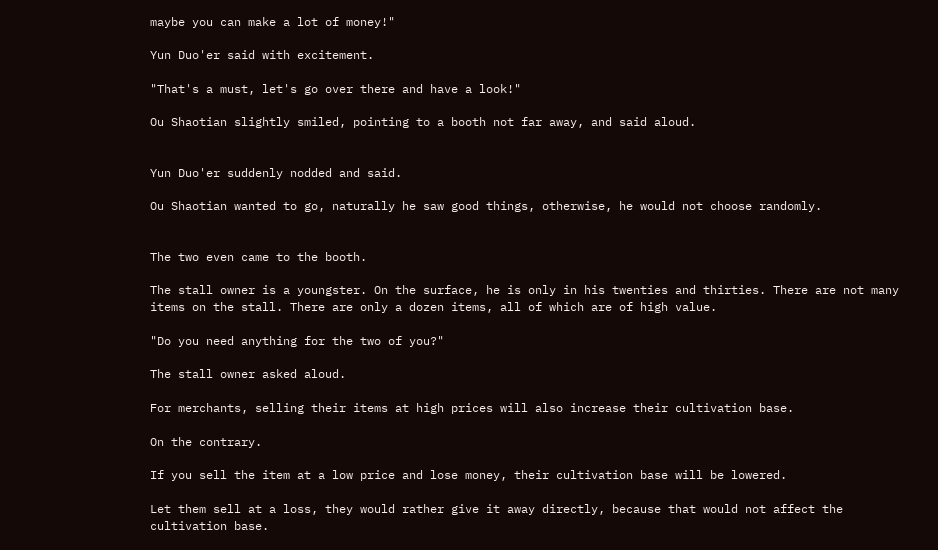maybe you can make a lot of money!"

Yun Duo'er said with excitement.

"That's a must, let's go over there and have a look!"

Ou Shaotian slightly smiled, pointing to a booth not far away, and said aloud.


Yun Duo'er suddenly nodded and said.

Ou Shaotian wanted to go, naturally he saw good things, otherwise, he would not choose randomly.


The two even came to the booth.

The stall owner is a youngster. On the surface, he is only in his twenties and thirties. There are not many items on the stall. There are only a dozen items, all of which are of high value.

"Do you need anything for the two of you?"

The stall owner asked aloud.

For merchants, selling their items at high prices will also increase their cultivation base.

On the contrary.

If you sell the item at a low price and lose money, their cultivation base will be lowered.

Let them sell at a loss, they would rather give it away directly, because that would not affect the cultivation base.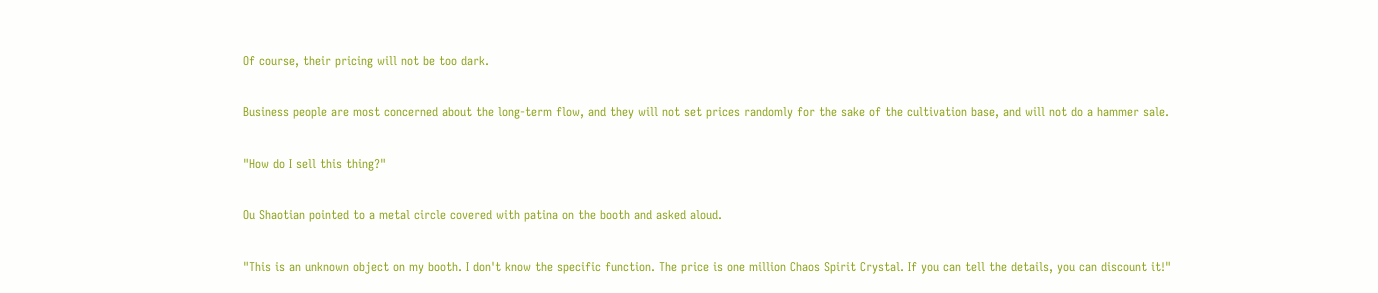Of course, their pricing will not be too dark.

Business people are most concerned about the long-term flow, and they will not set prices randomly for the sake of the cultivation base, and will not do a hammer sale.

"How do I sell this thing?"

Ou Shaotian pointed to a metal circle covered with patina on the booth and asked aloud.

"This is an unknown object on my booth. I don't know the specific function. The price is one million Chaos Spirit Crystal. If you can tell the details, you can discount it!"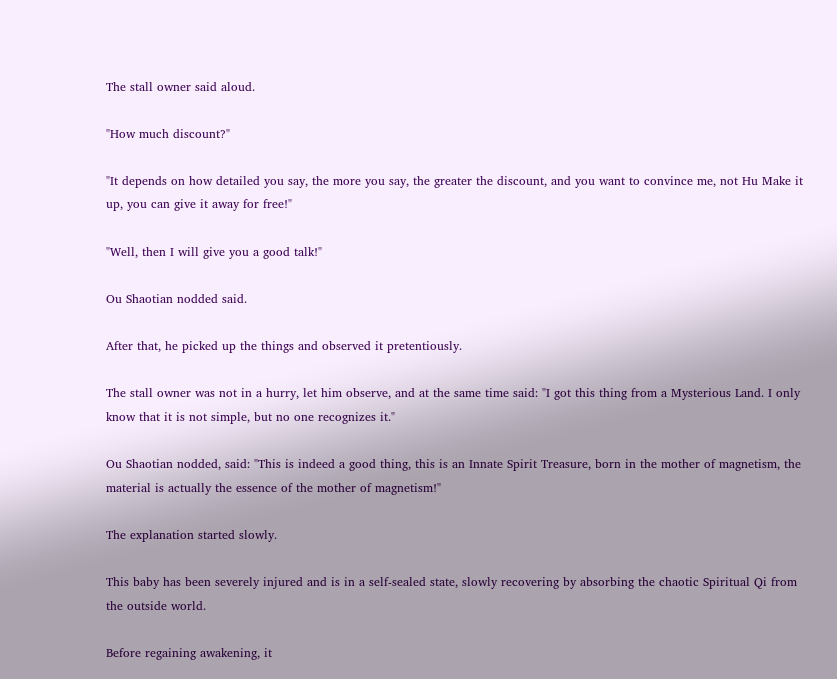The stall owner said aloud.

"How much discount?"

"It depends on how detailed you say, the more you say, the greater the discount, and you want to convince me, not Hu Make it up, you can give it away for free!"

"Well, then I will give you a good talk!"

Ou Shaotian nodded said.

After that, he picked up the things and observed it pretentiously.

The stall owner was not in a hurry, let him observe, and at the same time said: "I got this thing from a Mysterious Land. I only know that it is not simple, but no one recognizes it."

Ou Shaotian nodded, said: "This is indeed a good thing, this is an Innate Spirit Treasure, born in the mother of magnetism, the material is actually the essence of the mother of magnetism!"

The explanation started slowly.

This baby has been severely injured and is in a self-sealed state, slowly recovering by absorbing the chaotic Spiritual Qi from the outside world.

Before regaining awakening, it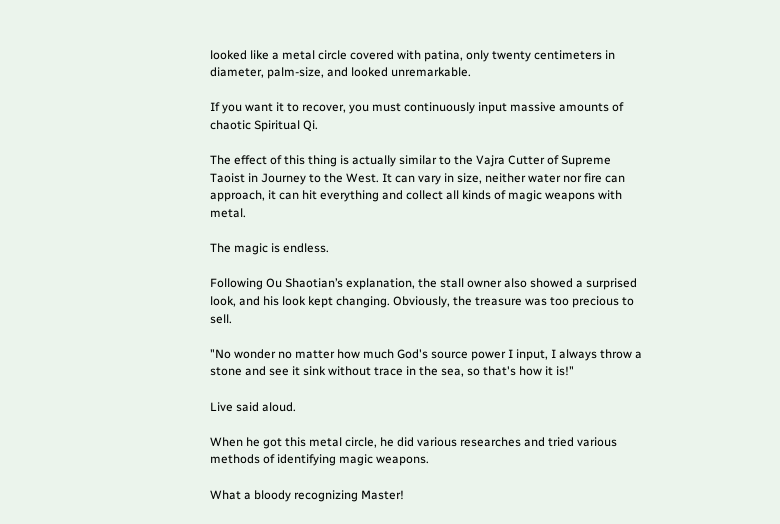looked like a metal circle covered with patina, only twenty centimeters in diameter, palm-size, and looked unremarkable.

If you want it to recover, you must continuously input massive amounts of chaotic Spiritual Qi.

The effect of this thing is actually similar to the Vajra Cutter of Supreme Taoist in Journey to the West. It can vary in size, neither water nor fire can approach, it can hit everything and collect all kinds of magic weapons with metal.

The magic is endless.

Following Ou Shaotian’s explanation, the stall owner also showed a surprised look, and his look kept changing. Obviously, the treasure was too precious to sell.

"No wonder no matter how much God's source power I input, I always throw a stone and see it sink without trace in the sea, so that's how it is!"

Live said aloud.

When he got this metal circle, he did various researches and tried various methods of identifying magic weapons.

What a bloody recognizing Master!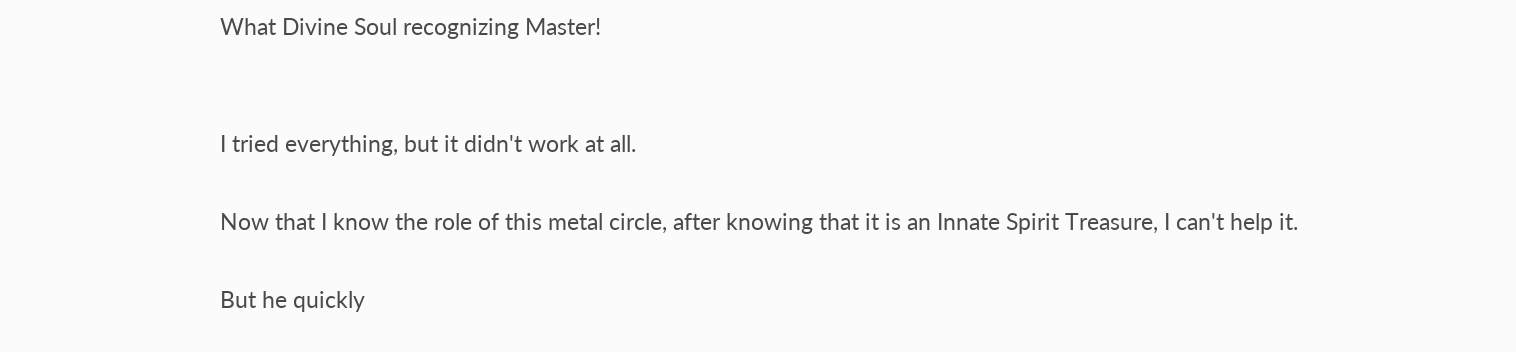What Divine Soul recognizing Master!


I tried everything, but it didn't work at all.

Now that I know the role of this metal circle, after knowing that it is an Innate Spirit Treasure, I can't help it.

But he quickly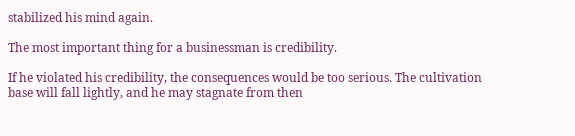stabilized his mind again.

The most important thing for a businessman is credibility.

If he violated his credibility, the consequences would be too serious. The cultivation base will fall lightly, and he may stagnate from then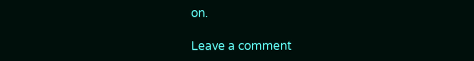on.

Leave a comment